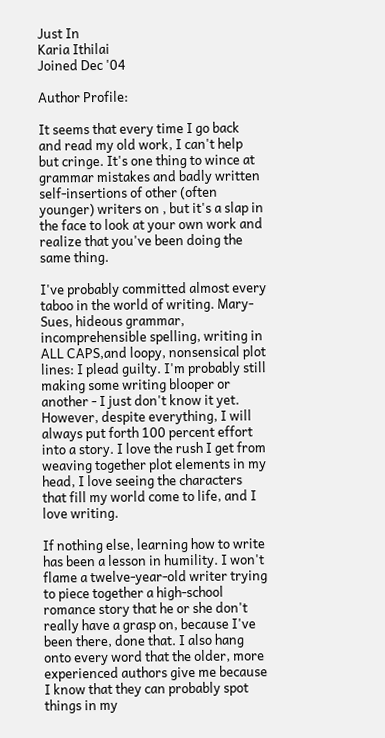Just In
Karia Ithilai
Joined Dec '04

Author Profile:

It seems that every time I go back and read my old work, I can't help but cringe. It's one thing to wince at grammar mistakes and badly written self-insertions of other (often younger) writers on , but it's a slap in the face to look at your own work and realize that you've been doing the same thing.

I've probably committed almost every taboo in the world of writing. Mary-Sues, hideous grammar, incomprehensible spelling, writing in ALL CAPS,and loopy, nonsensical plot lines: I plead guilty. I'm probably still making some writing blooper or another - I just don't know it yet. However, despite everything, I will always put forth 100 percent effort into a story. I love the rush I get from weaving together plot elements in my head, I love seeing the characters that fill my world come to life, and I love writing.

If nothing else, learning how to write has been a lesson in humility. I won't flame a twelve-year-old writer trying to piece together a high-school romance story that he or she don't really have a grasp on, because I've been there, done that. I also hang onto every word that the older, more experienced authors give me because I know that they can probably spot things in my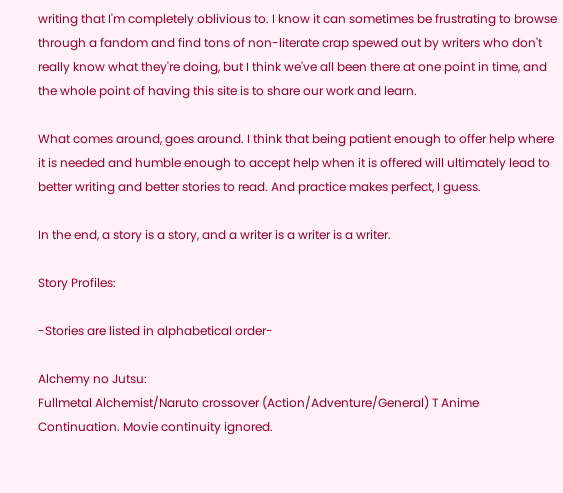writing that I'm completely oblivious to. I know it can sometimes be frustrating to browse through a fandom and find tons of non-literate crap spewed out by writers who don't really know what they're doing, but I think we've all been there at one point in time, and the whole point of having this site is to share our work and learn.

What comes around, goes around. I think that being patient enough to offer help where it is needed and humble enough to accept help when it is offered will ultimately lead to better writing and better stories to read. And practice makes perfect, I guess.

In the end, a story is a story, and a writer is a writer is a writer.

Story Profiles:

-Stories are listed in alphabetical order-

Alchemy no Jutsu:
Fullmetal Alchemist/Naruto crossover (Action/Adventure/General) T Anime Continuation. Movie continuity ignored.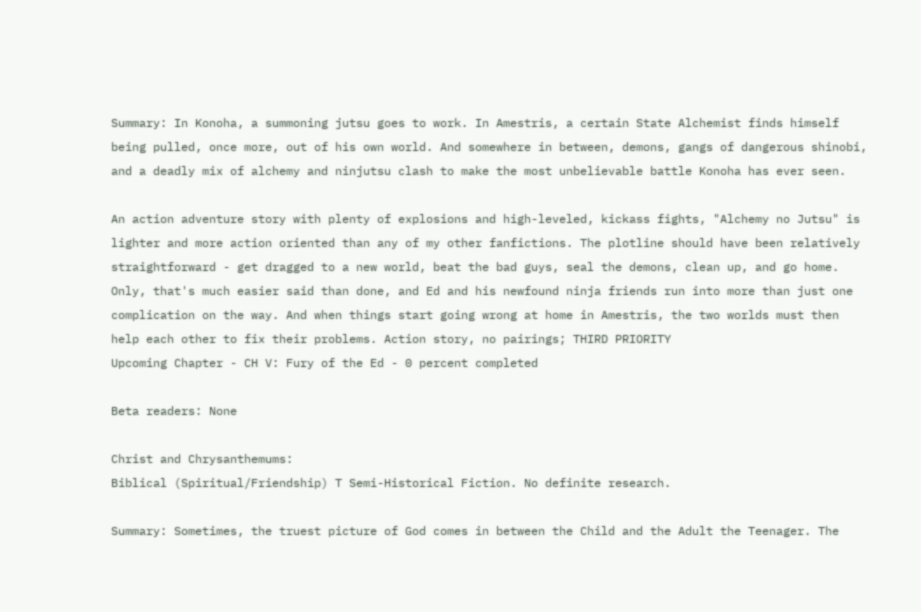Summary: In Konoha, a summoning jutsu goes to work. In Amestris, a certain State Alchemist finds himself being pulled, once more, out of his own world. And somewhere in between, demons, gangs of dangerous shinobi, and a deadly mix of alchemy and ninjutsu clash to make the most unbelievable battle Konoha has ever seen.

An action adventure story with plenty of explosions and high-leveled, kickass fights, "Alchemy no Jutsu" is lighter and more action oriented than any of my other fanfictions. The plotline should have been relatively straightforward - get dragged to a new world, beat the bad guys, seal the demons, clean up, and go home. Only, that's much easier said than done, and Ed and his newfound ninja friends run into more than just one complication on the way. And when things start going wrong at home in Amestris, the two worlds must then help each other to fix their problems. Action story, no pairings; THIRD PRIORITY
Upcoming Chapter - CH V: Fury of the Ed - 0 percent completed

Beta readers: None

Christ and Chrysanthemums:
Biblical (Spiritual/Friendship) T Semi-Historical Fiction. No definite research.

Summary: Sometimes, the truest picture of God comes in between the Child and the Adult the Teenager. The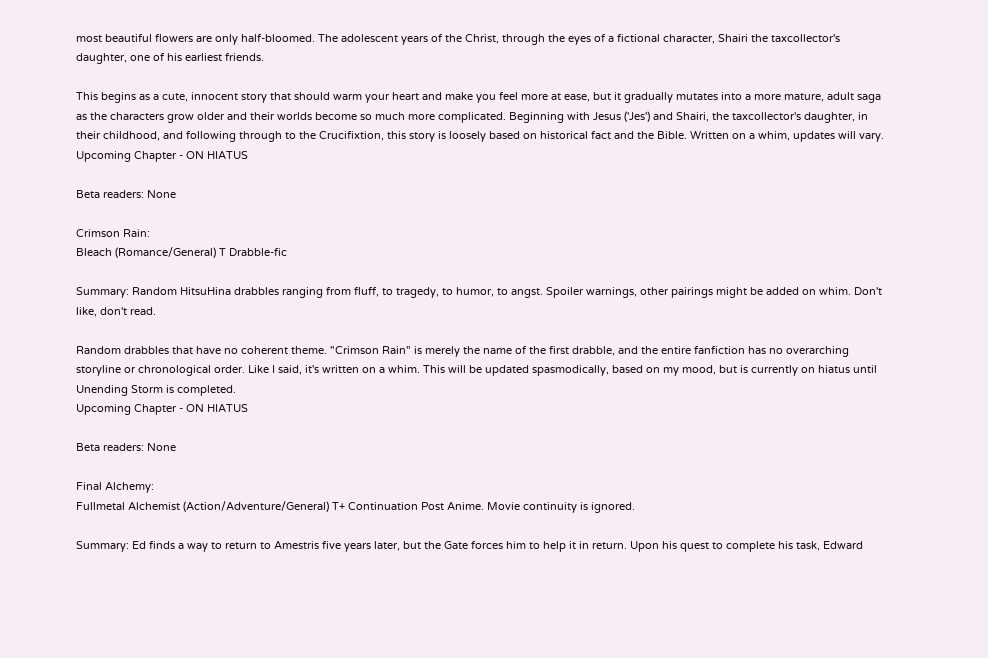most beautiful flowers are only half-bloomed. The adolescent years of the Christ, through the eyes of a fictional character, Shairi the taxcollector's daughter, one of his earliest friends.

This begins as a cute, innocent story that should warm your heart and make you feel more at ease, but it gradually mutates into a more mature, adult saga as the characters grow older and their worlds become so much more complicated. Beginning with Jesus ('Jes') and Shairi, the taxcollector's daughter, in their childhood, and following through to the Crucifixtion, this story is loosely based on historical fact and the Bible. Written on a whim, updates will vary.
Upcoming Chapter - ON HIATUS

Beta readers: None

Crimson Rain:
Bleach (Romance/General) T Drabble-fic

Summary: Random HitsuHina drabbles ranging from fluff, to tragedy, to humor, to angst. Spoiler warnings, other pairings might be added on whim. Don't like, don't read.

Random drabbles that have no coherent theme. "Crimson Rain" is merely the name of the first drabble, and the entire fanfiction has no overarching storyline or chronological order. Like I said, it's written on a whim. This will be updated spasmodically, based on my mood, but is currently on hiatus until Unending Storm is completed.
Upcoming Chapter - ON HIATUS

Beta readers: None

Final Alchemy:
Fullmetal Alchemist (Action/Adventure/General) T+ Continuation Post Anime. Movie continuity is ignored.

Summary: Ed finds a way to return to Amestris five years later, but the Gate forces him to help it in return. Upon his quest to complete his task, Edward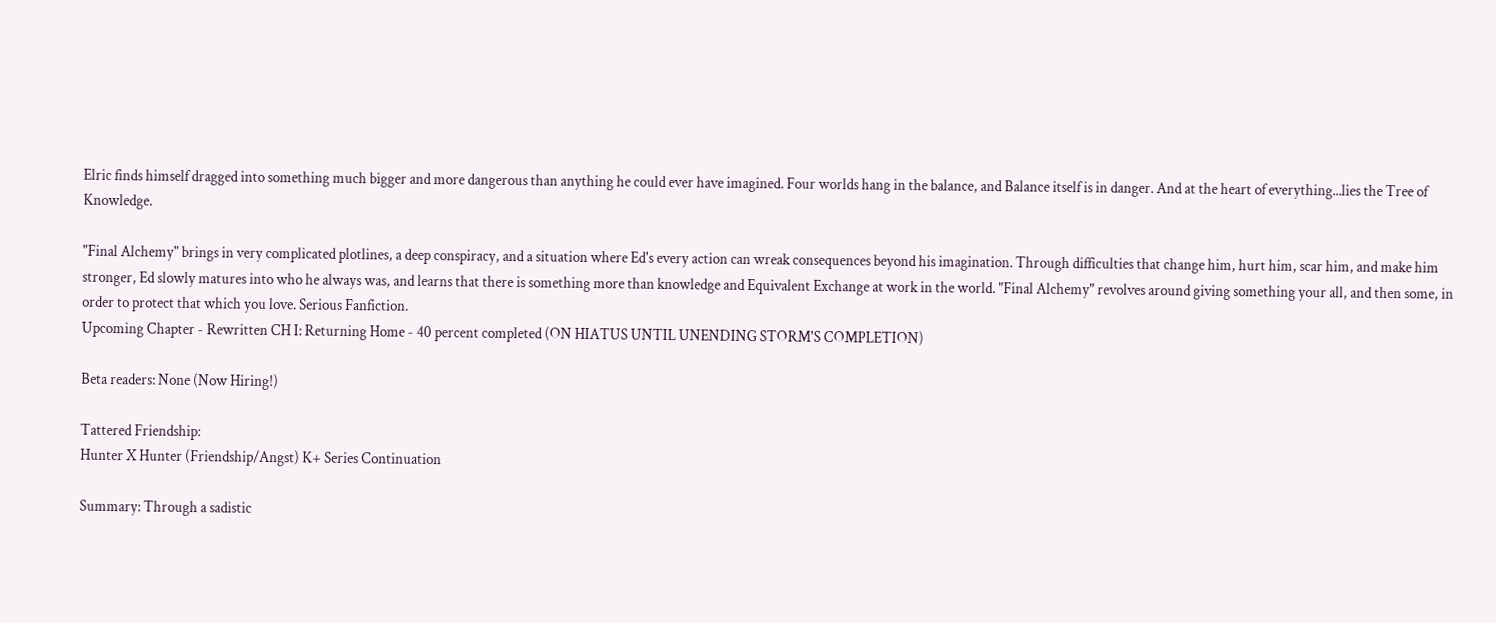Elric finds himself dragged into something much bigger and more dangerous than anything he could ever have imagined. Four worlds hang in the balance, and Balance itself is in danger. And at the heart of everything...lies the Tree of Knowledge.

"Final Alchemy" brings in very complicated plotlines, a deep conspiracy, and a situation where Ed's every action can wreak consequences beyond his imagination. Through difficulties that change him, hurt him, scar him, and make him stronger, Ed slowly matures into who he always was, and learns that there is something more than knowledge and Equivalent Exchange at work in the world. "Final Alchemy" revolves around giving something your all, and then some, in order to protect that which you love. Serious Fanfiction.
Upcoming Chapter - Rewritten CH I: Returning Home - 40 percent completed (ON HIATUS UNTIL UNENDING STORM'S COMPLETION)

Beta readers: None (Now Hiring!)

Tattered Friendship:
Hunter X Hunter (Friendship/Angst) K+ Series Continuation

Summary: Through a sadistic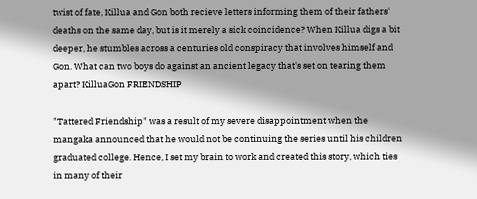twist of fate, Killua and Gon both recieve letters informing them of their fathers' deaths on the same day, but is it merely a sick coincidence? When Killua digs a bit deeper, he stumbles across a centuries old conspiracy that involves himself and Gon. What can two boys do against an ancient legacy that's set on tearing them apart? KilluaGon FRIENDSHIP

"Tattered Friendship" was a result of my severe disappointment when the mangaka announced that he would not be continuing the series until his children graduated college. Hence, I set my brain to work and created this story, which ties in many of their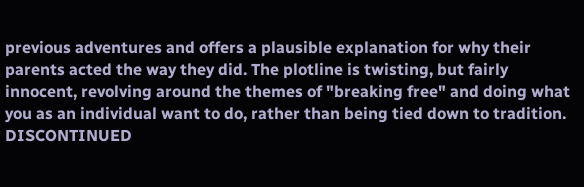previous adventures and offers a plausible explanation for why their parents acted the way they did. The plotline is twisting, but fairly innocent, revolving around the themes of "breaking free" and doing what you as an individual want to do, rather than being tied down to tradition. DISCONTINUED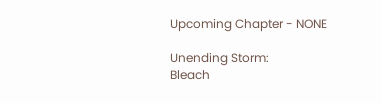Upcoming Chapter - NONE

Unending Storm:
Bleach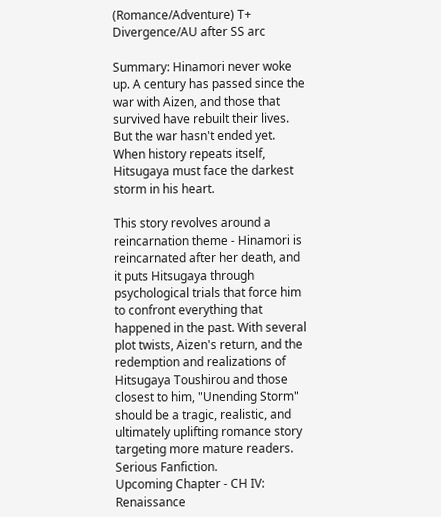(Romance/Adventure) T+ Divergence/AU after SS arc

Summary: Hinamori never woke up. A century has passed since the war with Aizen, and those that survived have rebuilt their lives. But the war hasn't ended yet. When history repeats itself, Hitsugaya must face the darkest storm in his heart.

This story revolves around a reincarnation theme - Hinamori is reincarnated after her death, and it puts Hitsugaya through psychological trials that force him to confront everything that happened in the past. With several plot twists, Aizen's return, and the redemption and realizations of Hitsugaya Toushirou and those closest to him, "Unending Storm" should be a tragic, realistic, and ultimately uplifting romance story targeting more mature readers. Serious Fanfiction.
Upcoming Chapter - CH IV: Renaissance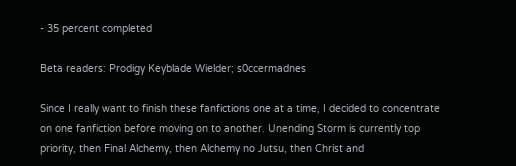- 35 percent completed

Beta readers: Prodigy Keyblade Wielder; s0ccermadnes

Since I really want to finish these fanfictions one at a time, I decided to concentrate on one fanfiction before moving on to another. Unending Storm is currently top priority, then Final Alchemy, then Alchemy no Jutsu, then Christ and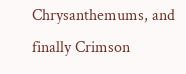Chrysanthemums, and finally Crimson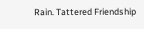Rain. Tattered Friendship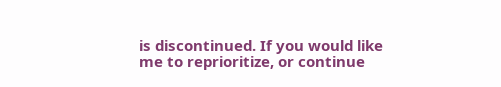is discontinued. If you would like me to reprioritize, or continue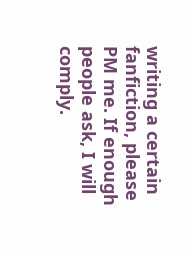writing a certain fanfiction, please PM me. If enough people ask, I will comply.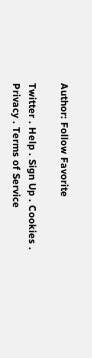Author: Follow Favorite

Twitter . Help . Sign Up . Cookies . Privacy . Terms of Service